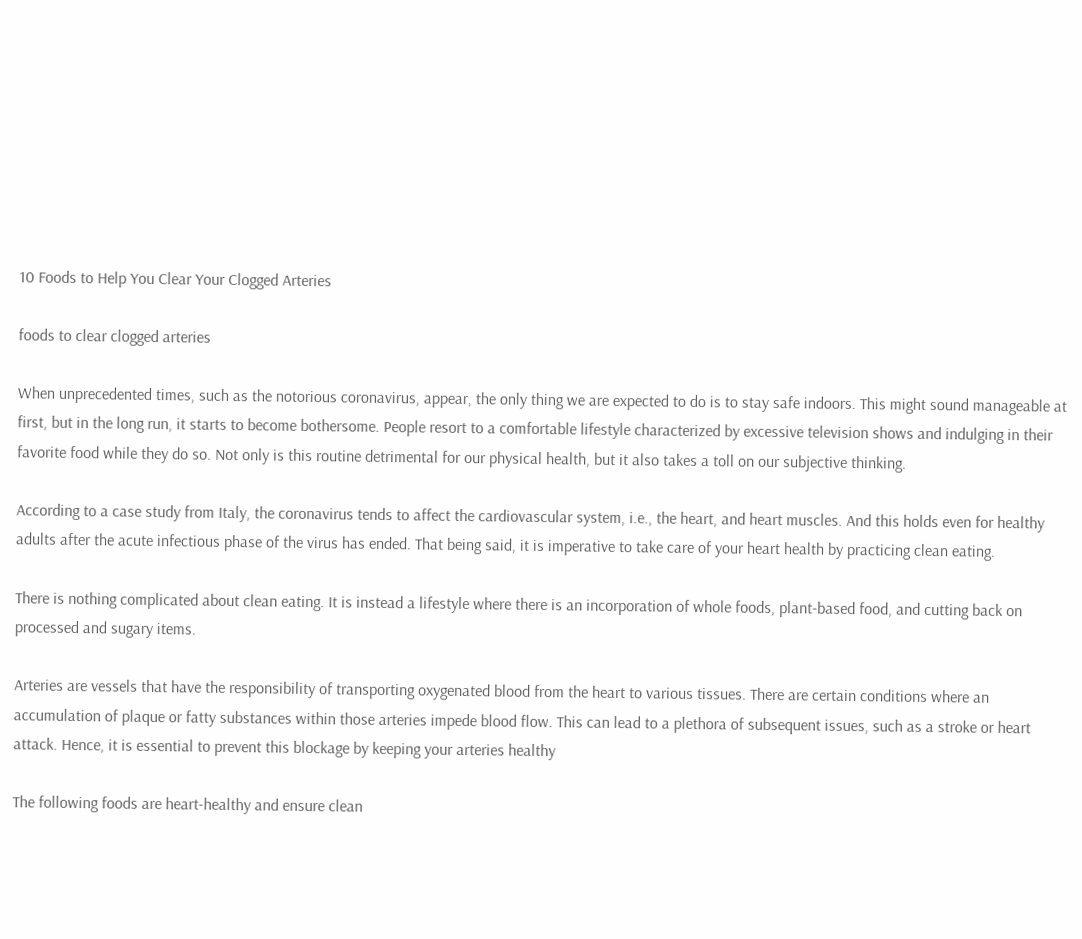10 Foods to Help You Clear Your Clogged Arteries

foods to clear clogged arteries

When unprecedented times, such as the notorious coronavirus, appear, the only thing we are expected to do is to stay safe indoors. This might sound manageable at first, but in the long run, it starts to become bothersome. People resort to a comfortable lifestyle characterized by excessive television shows and indulging in their favorite food while they do so. Not only is this routine detrimental for our physical health, but it also takes a toll on our subjective thinking.

According to a case study from Italy, the coronavirus tends to affect the cardiovascular system, i.e., the heart, and heart muscles. And this holds even for healthy adults after the acute infectious phase of the virus has ended. That being said, it is imperative to take care of your heart health by practicing clean eating.

There is nothing complicated about clean eating. It is instead a lifestyle where there is an incorporation of whole foods, plant-based food, and cutting back on processed and sugary items.

Arteries are vessels that have the responsibility of transporting oxygenated blood from the heart to various tissues. There are certain conditions where an accumulation of plaque or fatty substances within those arteries impede blood flow. This can lead to a plethora of subsequent issues, such as a stroke or heart attack. Hence, it is essential to prevent this blockage by keeping your arteries healthy

The following foods are heart-healthy and ensure clean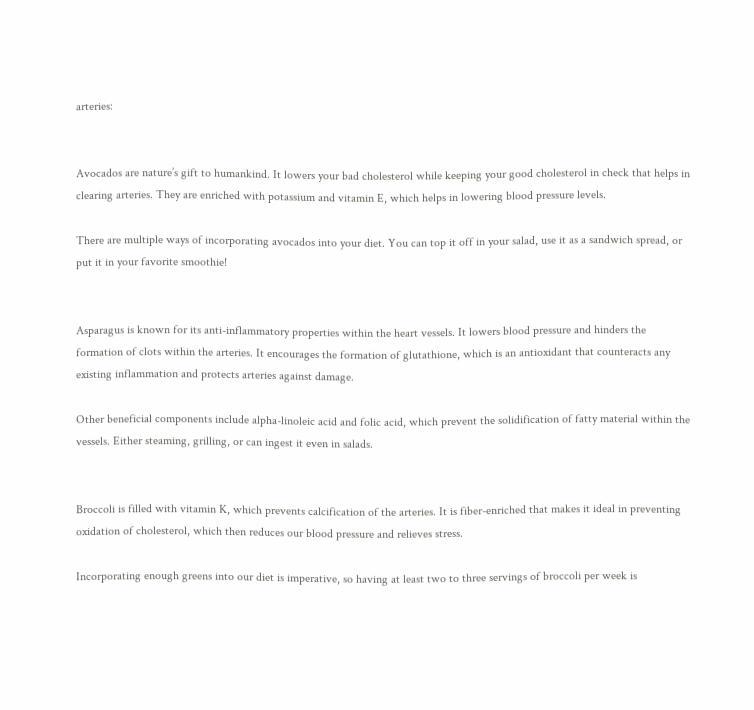arteries:


Avocados are nature’s gift to humankind. It lowers your bad cholesterol while keeping your good cholesterol in check that helps in clearing arteries. They are enriched with potassium and vitamin E, which helps in lowering blood pressure levels.

There are multiple ways of incorporating avocados into your diet. You can top it off in your salad, use it as a sandwich spread, or put it in your favorite smoothie!


Asparagus is known for its anti-inflammatory properties within the heart vessels. It lowers blood pressure and hinders the formation of clots within the arteries. It encourages the formation of glutathione, which is an antioxidant that counteracts any existing inflammation and protects arteries against damage.

Other beneficial components include alpha-linoleic acid and folic acid, which prevent the solidification of fatty material within the vessels. Either steaming, grilling, or can ingest it even in salads.


Broccoli is filled with vitamin K, which prevents calcification of the arteries. It is fiber-enriched that makes it ideal in preventing oxidation of cholesterol, which then reduces our blood pressure and relieves stress.

Incorporating enough greens into our diet is imperative, so having at least two to three servings of broccoli per week is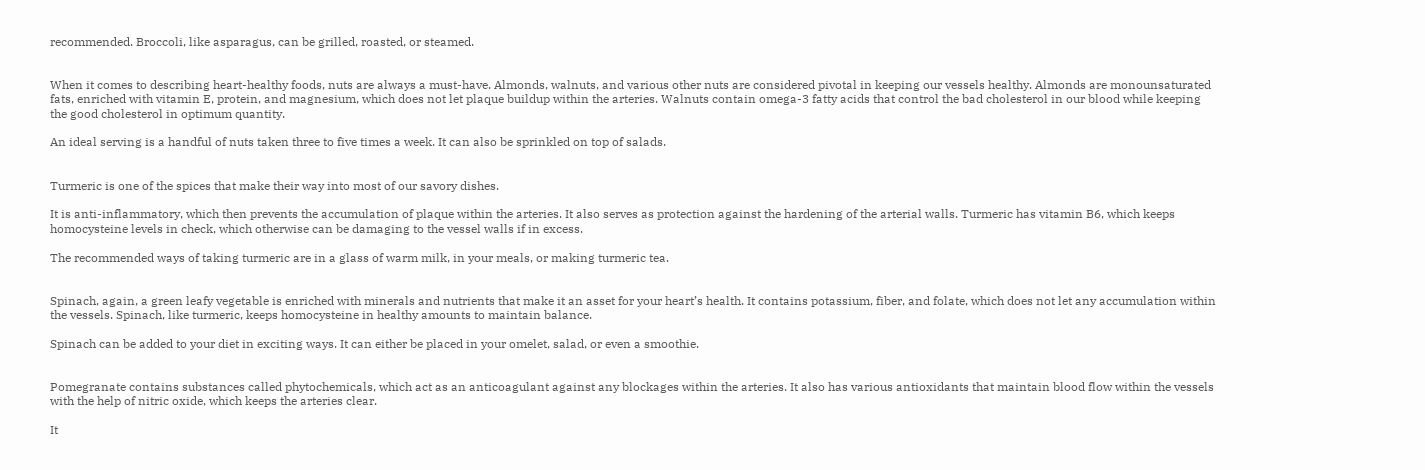recommended. Broccoli, like asparagus, can be grilled, roasted, or steamed.


When it comes to describing heart-healthy foods, nuts are always a must-have. Almonds, walnuts, and various other nuts are considered pivotal in keeping our vessels healthy. Almonds are monounsaturated fats, enriched with vitamin E, protein, and magnesium, which does not let plaque buildup within the arteries. Walnuts contain omega-3 fatty acids that control the bad cholesterol in our blood while keeping the good cholesterol in optimum quantity.

An ideal serving is a handful of nuts taken three to five times a week. It can also be sprinkled on top of salads.


Turmeric is one of the spices that make their way into most of our savory dishes.

It is anti-inflammatory, which then prevents the accumulation of plaque within the arteries. It also serves as protection against the hardening of the arterial walls. Turmeric has vitamin B6, which keeps homocysteine levels in check, which otherwise can be damaging to the vessel walls if in excess.

The recommended ways of taking turmeric are in a glass of warm milk, in your meals, or making turmeric tea.


Spinach, again, a green leafy vegetable is enriched with minerals and nutrients that make it an asset for your heart’s health. It contains potassium, fiber, and folate, which does not let any accumulation within the vessels. Spinach, like turmeric, keeps homocysteine in healthy amounts to maintain balance.

Spinach can be added to your diet in exciting ways. It can either be placed in your omelet, salad, or even a smoothie.


Pomegranate contains substances called phytochemicals, which act as an anticoagulant against any blockages within the arteries. It also has various antioxidants that maintain blood flow within the vessels with the help of nitric oxide, which keeps the arteries clear.

It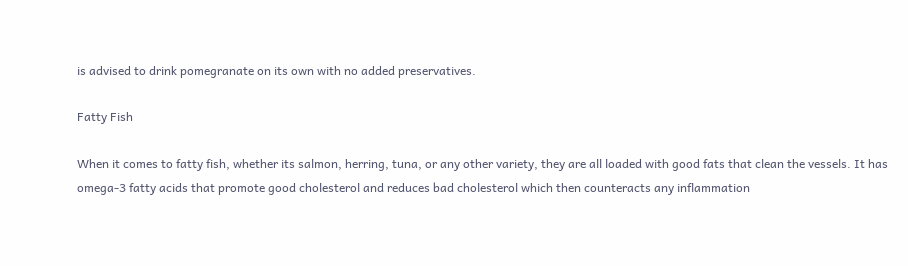is advised to drink pomegranate on its own with no added preservatives.

Fatty Fish

When it comes to fatty fish, whether its salmon, herring, tuna, or any other variety, they are all loaded with good fats that clean the vessels. It has omega-3 fatty acids that promote good cholesterol and reduces bad cholesterol which then counteracts any inflammation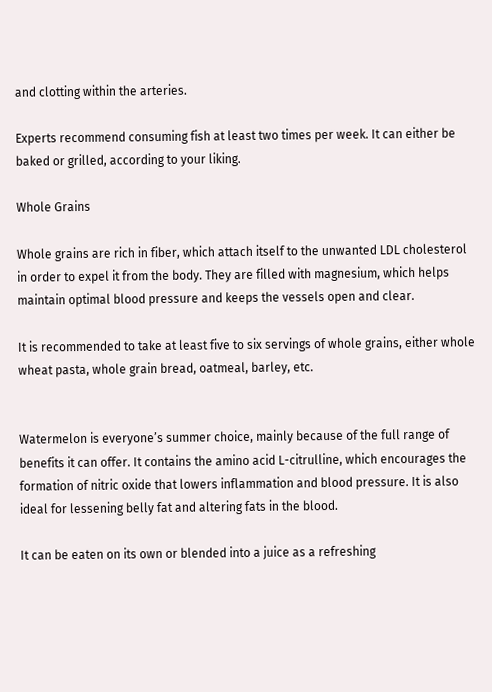and clotting within the arteries.

Experts recommend consuming fish at least two times per week. It can either be baked or grilled, according to your liking.

Whole Grains

Whole grains are rich in fiber, which attach itself to the unwanted LDL cholesterol in order to expel it from the body. They are filled with magnesium, which helps maintain optimal blood pressure and keeps the vessels open and clear.

It is recommended to take at least five to six servings of whole grains, either whole wheat pasta, whole grain bread, oatmeal, barley, etc.


Watermelon is everyone’s summer choice, mainly because of the full range of benefits it can offer. It contains the amino acid L-citrulline, which encourages the formation of nitric oxide that lowers inflammation and blood pressure. It is also ideal for lessening belly fat and altering fats in the blood.

It can be eaten on its own or blended into a juice as a refreshing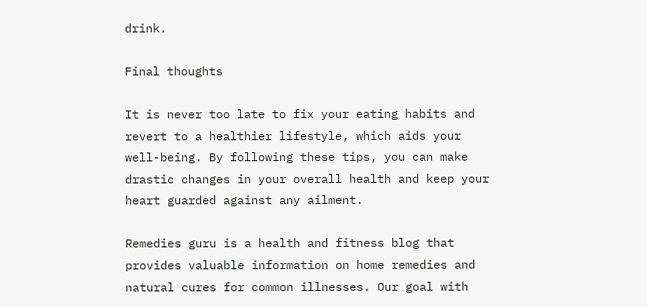drink.

Final thoughts

It is never too late to fix your eating habits and revert to a healthier lifestyle, which aids your well-being. By following these tips, you can make drastic changes in your overall health and keep your heart guarded against any ailment.

Remedies guru is a health and fitness blog that provides valuable information on home remedies and natural cures for common illnesses. Our goal with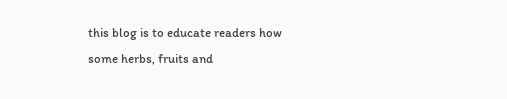this blog is to educate readers how some herbs, fruits and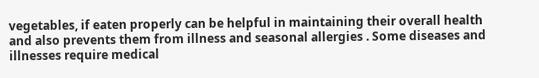vegetables, if eaten properly can be helpful in maintaining their overall health and also prevents them from illness and seasonal allergies . Some diseases and illnesses require medical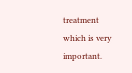treatment which is very important.